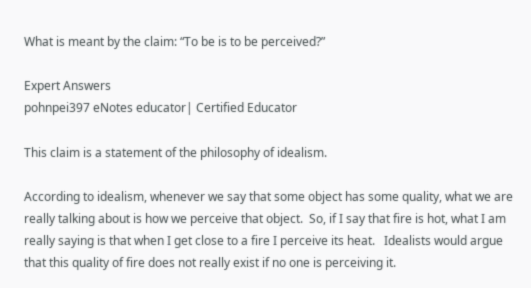What is meant by the claim: “To be is to be perceived?”

Expert Answers
pohnpei397 eNotes educator| Certified Educator

This claim is a statement of the philosophy of idealism.

According to idealism, whenever we say that some object has some quality, what we are really talking about is how we perceive that object.  So, if I say that fire is hot, what I am really saying is that when I get close to a fire I perceive its heat.   Idealists would argue that this quality of fire does not really exist if no one is perceiving it.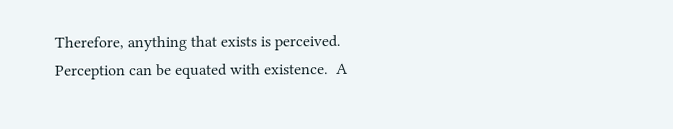Therefore, anything that exists is perceived.  Perception can be equated with existence.  A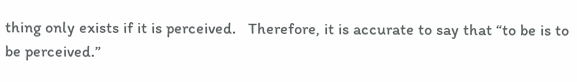thing only exists if it is perceived.   Therefore, it is accurate to say that “to be is to be perceived.”